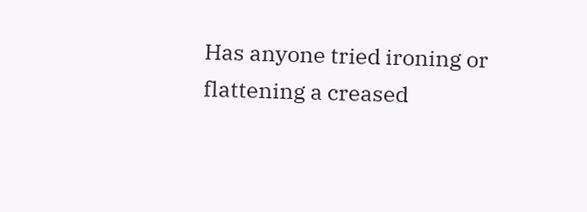Has anyone tried ironing or flattening a creased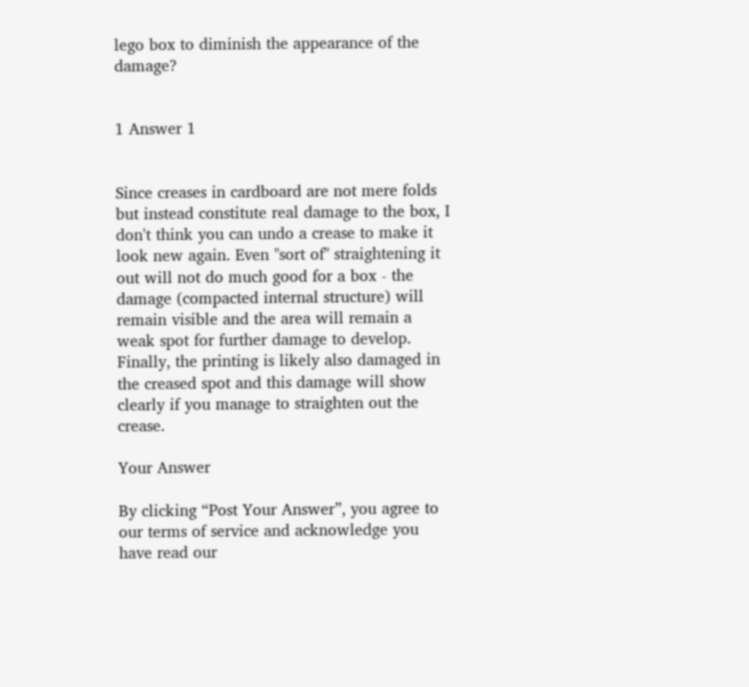lego box to diminish the appearance of the damage?


1 Answer 1


Since creases in cardboard are not mere folds but instead constitute real damage to the box, I don't think you can undo a crease to make it look new again. Even "sort of" straightening it out will not do much good for a box - the damage (compacted internal structure) will remain visible and the area will remain a weak spot for further damage to develop. Finally, the printing is likely also damaged in the creased spot and this damage will show clearly if you manage to straighten out the crease.

Your Answer

By clicking “Post Your Answer”, you agree to our terms of service and acknowledge you have read our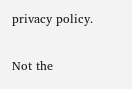privacy policy.

Not the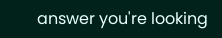answer you're looking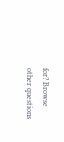for? Browse other questions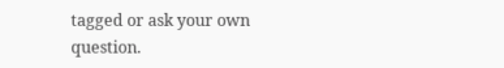tagged or ask your own question.